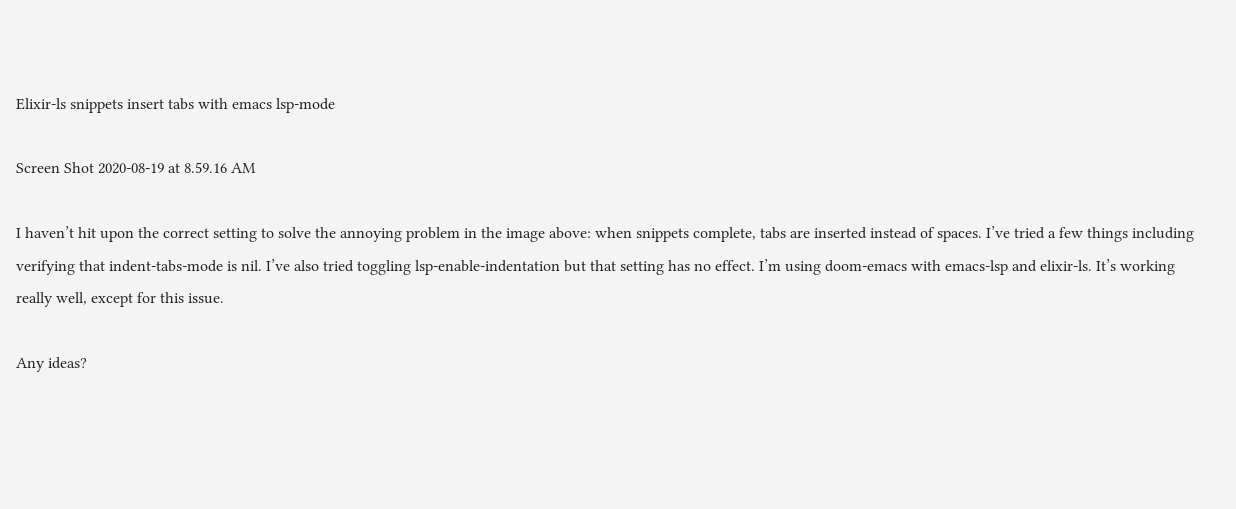Elixir-ls snippets insert tabs with emacs lsp-mode

Screen Shot 2020-08-19 at 8.59.16 AM

I haven’t hit upon the correct setting to solve the annoying problem in the image above: when snippets complete, tabs are inserted instead of spaces. I’ve tried a few things including verifying that indent-tabs-mode is nil. I’ve also tried toggling lsp-enable-indentation but that setting has no effect. I’m using doom-emacs with emacs-lsp and elixir-ls. It’s working really well, except for this issue.

Any ideas?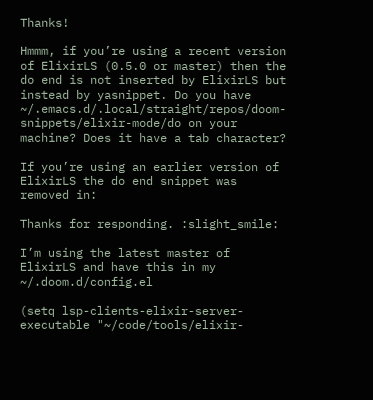Thanks!

Hmmm, if you’re using a recent version of ElixirLS (0.5.0 or master) then the do end is not inserted by ElixirLS but instead by yasnippet. Do you have ~/.emacs.d/.local/straight/repos/doom-snippets/elixir-mode/do on your machine? Does it have a tab character?

If you’re using an earlier version of ElixirLS the do end snippet was removed in:

Thanks for responding. :slight_smile:

I’m using the latest master of ElixirLS and have this in my ~/.doom.d/config.el

(setq lsp-clients-elixir-server-executable "~/code/tools/elixir-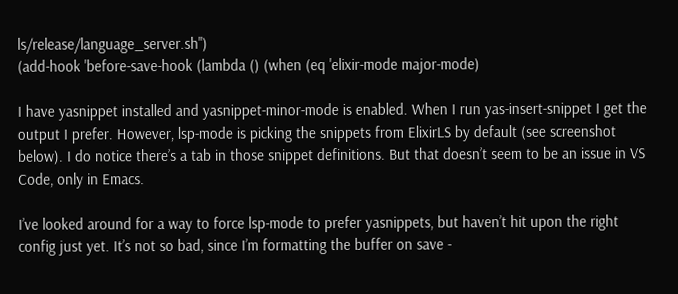ls/release/language_server.sh")
(add-hook 'before-save-hook (lambda () (when (eq 'elixir-mode major-mode)

I have yasnippet installed and yasnippet-minor-mode is enabled. When I run yas-insert-snippet I get the output I prefer. However, lsp-mode is picking the snippets from ElixirLS by default (see screenshot below). I do notice there’s a tab in those snippet definitions. But that doesn’t seem to be an issue in VS Code, only in Emacs.

I’ve looked around for a way to force lsp-mode to prefer yasnippets, but haven’t hit upon the right config just yet. It’s not so bad, since I’m formatting the buffer on save -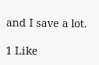and I save a lot.

1 Like